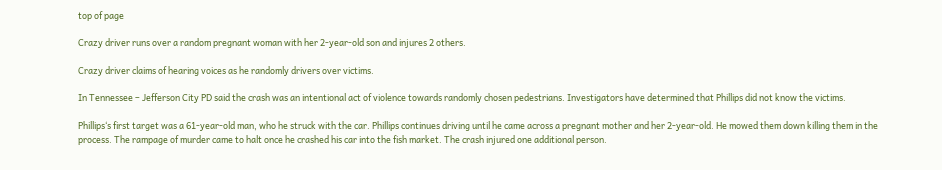top of page

Crazy driver runs over a random pregnant woman with her 2-year-old son and injures 2 others.

Crazy driver claims of hearing voices as he randomly drivers over victims.

In Tennessee – Jefferson City PD said the crash was an intentional act of violence towards randomly chosen pedestrians. Investigators have determined that Phillips did not know the victims.

Phillips‘s first target was a 61-year-old man, who he struck with the car. Phillips continues driving until he came across a pregnant mother and her 2-year-old. He mowed them down killing them in the process. The rampage of murder came to halt once he crashed his car into the fish market. The crash injured one additional person.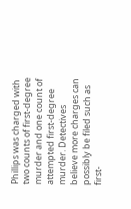Phillips was charged with two counts of first-degree murder and one count of attempted first-degree murder. Detectives believe more charges can possibly be filed such as first-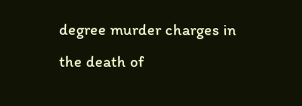degree murder charges in the death of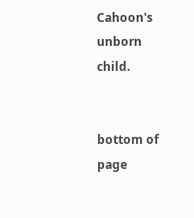Cahoon's unborn child.


bottom of page